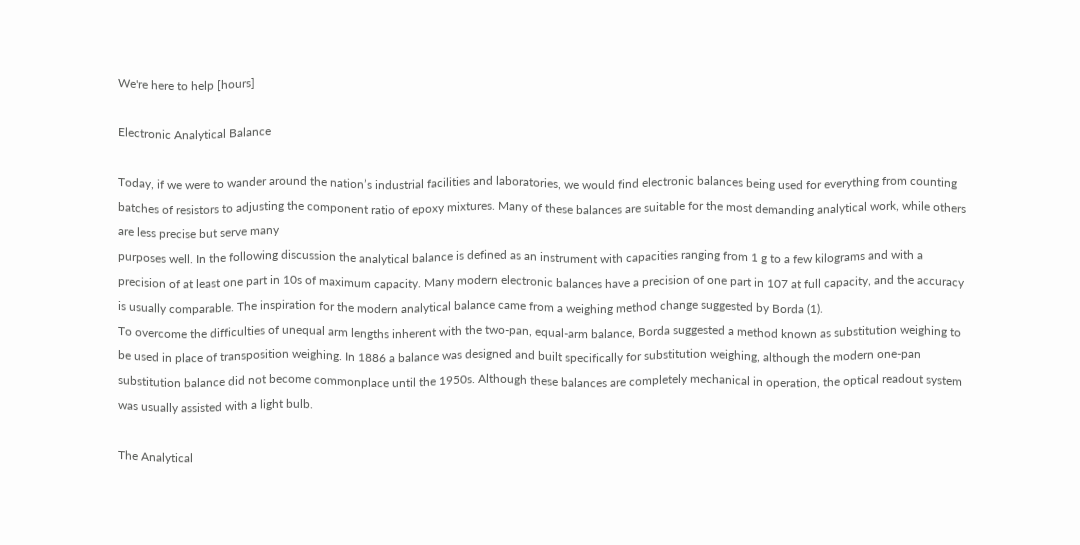We're here to help [hours]

Electronic Analytical Balance

Today, if we were to wander around the nation’s industrial facilities and laboratories, we would find electronic balances being used for everything from counting batches of resistors to adjusting the component ratio of epoxy mixtures. Many of these balances are suitable for the most demanding analytical work, while others are less precise but serve many
purposes well. In the following discussion the analytical balance is defined as an instrument with capacities ranging from 1 g to a few kilograms and with a precision of at least one part in 10s of maximum capacity. Many modern electronic balances have a precision of one part in 107 at full capacity, and the accuracy is usually comparable. The inspiration for the modern analytical balance came from a weighing method change suggested by Borda (1).
To overcome the difficulties of unequal arm lengths inherent with the two-pan, equal-arm balance, Borda suggested a method known as substitution weighing to be used in place of transposition weighing. In 1886 a balance was designed and built specifically for substitution weighing, although the modern one-pan substitution balance did not become commonplace until the 1950s. Although these balances are completely mechanical in operation, the optical readout system was usually assisted with a light bulb.

The Analytical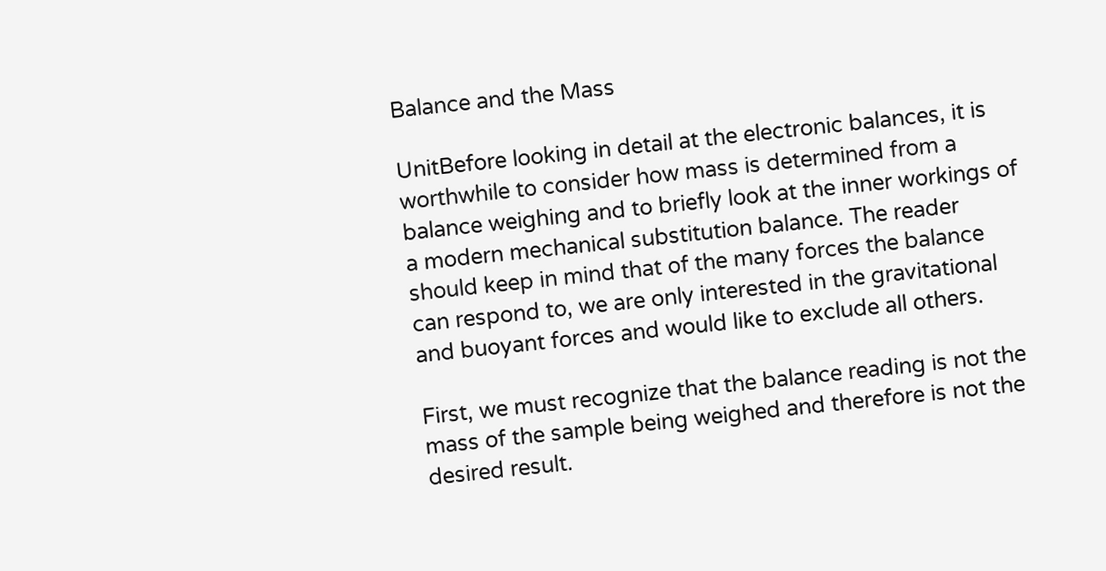Balance and the Mass

UnitBefore looking in detail at the electronic balances, it is worthwhile to consider how mass is determined from a balance weighing and to briefly look at the inner workings of a modern mechanical substitution balance. The reader should keep in mind that of the many forces the balance can respond to, we are only interested in the gravitational and buoyant forces and would like to exclude all others.

First, we must recognize that the balance reading is not the mass of the sample being weighed and therefore is not the desired result.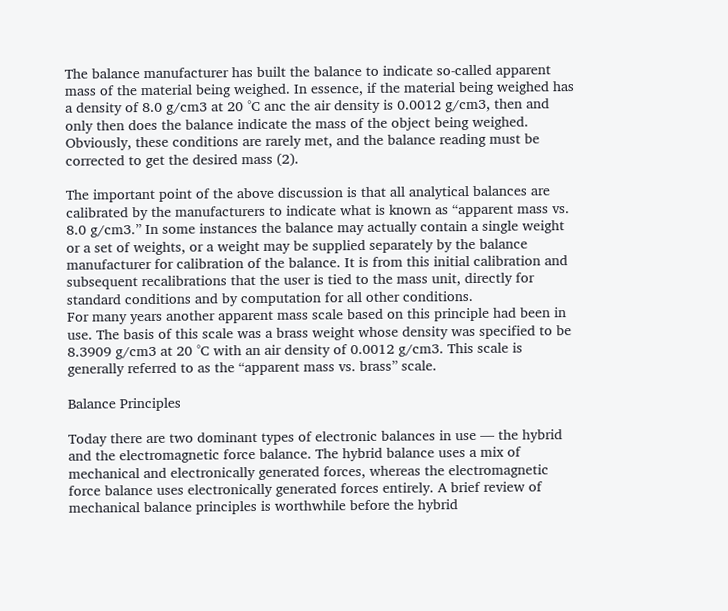The balance manufacturer has built the balance to indicate so-called apparent mass of the material being weighed. In essence, if the material being weighed has a density of 8.0 g/cm3 at 20 °C anc the air density is 0.0012 g/cm3, then and only then does the balance indicate the mass of the object being weighed. Obviously, these conditions are rarely met, and the balance reading must be corrected to get the desired mass (2).

The important point of the above discussion is that all analytical balances are calibrated by the manufacturers to indicate what is known as “apparent mass vs. 8.0 g/cm3.” In some instances the balance may actually contain a single weight or a set of weights, or a weight may be supplied separately by the balance manufacturer for calibration of the balance. It is from this initial calibration and subsequent recalibrations that the user is tied to the mass unit, directly for standard conditions and by computation for all other conditions.
For many years another apparent mass scale based on this principle had been in use. The basis of this scale was a brass weight whose density was specified to be 8.3909 g/cm3 at 20 °C with an air density of 0.0012 g/cm3. This scale is generally referred to as the “apparent mass vs. brass” scale.

Balance Principles

Today there are two dominant types of electronic balances in use — the hybrid and the electromagnetic force balance. The hybrid balance uses a mix of mechanical and electronically generated forces, whereas the electromagnetic force balance uses electronically generated forces entirely. A brief review of mechanical balance principles is worthwhile before the hybrid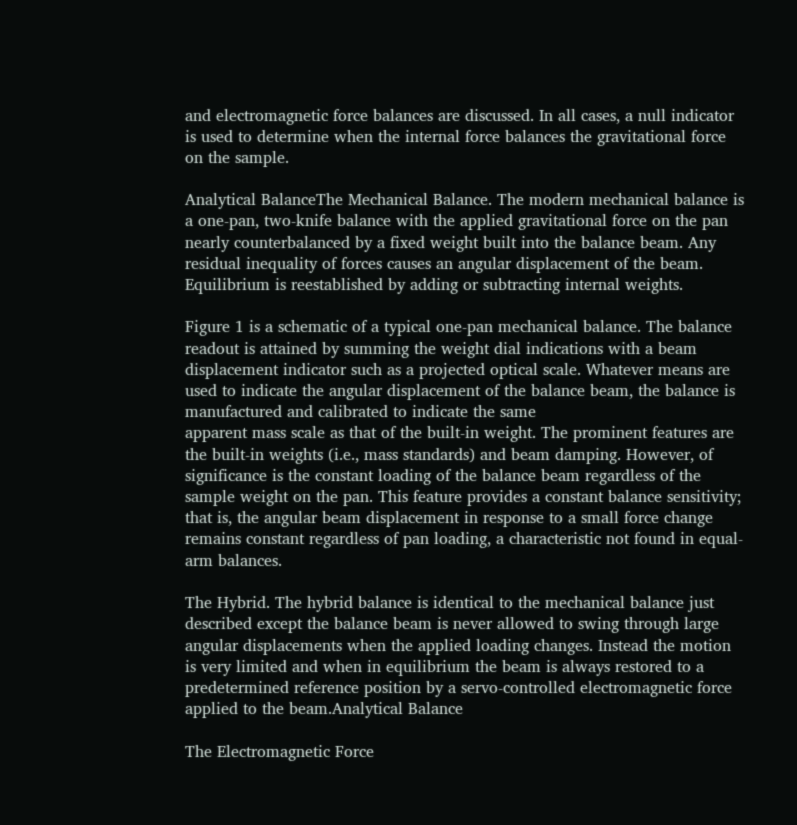and electromagnetic force balances are discussed. In all cases, a null indicator is used to determine when the internal force balances the gravitational force on the sample.

Analytical BalanceThe Mechanical Balance. The modern mechanical balance is a one-pan, two-knife balance with the applied gravitational force on the pan nearly counterbalanced by a fixed weight built into the balance beam. Any residual inequality of forces causes an angular displacement of the beam. Equilibrium is reestablished by adding or subtracting internal weights.

Figure 1 is a schematic of a typical one-pan mechanical balance. The balance readout is attained by summing the weight dial indications with a beam displacement indicator such as a projected optical scale. Whatever means are used to indicate the angular displacement of the balance beam, the balance is manufactured and calibrated to indicate the same
apparent mass scale as that of the built-in weight. The prominent features are the built-in weights (i.e., mass standards) and beam damping. However, of significance is the constant loading of the balance beam regardless of the sample weight on the pan. This feature provides a constant balance sensitivity; that is, the angular beam displacement in response to a small force change remains constant regardless of pan loading, a characteristic not found in equal-arm balances.

The Hybrid. The hybrid balance is identical to the mechanical balance just described except the balance beam is never allowed to swing through large angular displacements when the applied loading changes. Instead the motion is very limited and when in equilibrium the beam is always restored to a predetermined reference position by a servo-controlled electromagnetic force applied to the beam.Analytical Balance

The Electromagnetic Force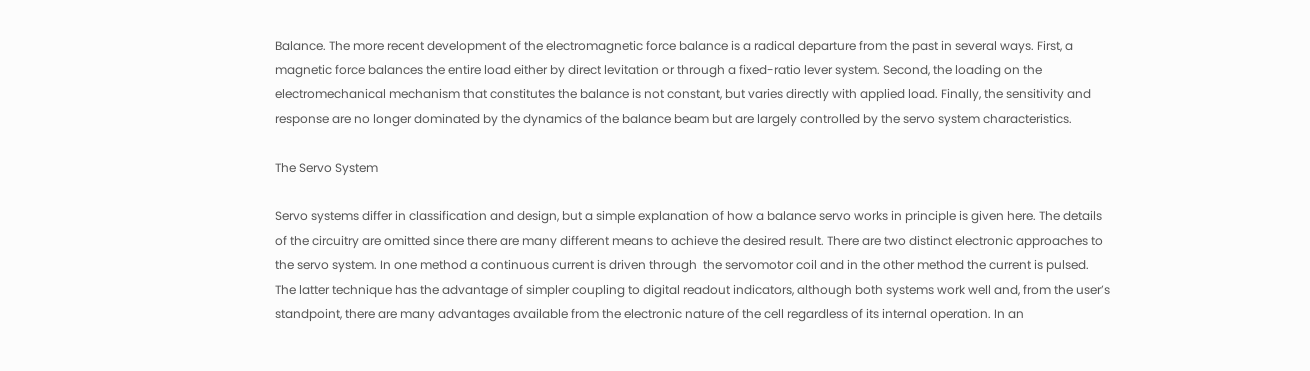Balance. The more recent development of the electromagnetic force balance is a radical departure from the past in several ways. First, a magnetic force balances the entire load either by direct levitation or through a fixed-ratio lever system. Second, the loading on the electromechanical mechanism that constitutes the balance is not constant, but varies directly with applied load. Finally, the sensitivity and response are no longer dominated by the dynamics of the balance beam but are largely controlled by the servo system characteristics.

The Servo System

Servo systems differ in classification and design, but a simple explanation of how a balance servo works in principle is given here. The details of the circuitry are omitted since there are many different means to achieve the desired result. There are two distinct electronic approaches to the servo system. In one method a continuous current is driven through  the servomotor coil and in the other method the current is pulsed. The latter technique has the advantage of simpler coupling to digital readout indicators, although both systems work well and, from the user’s standpoint, there are many advantages available from the electronic nature of the cell regardless of its internal operation. In an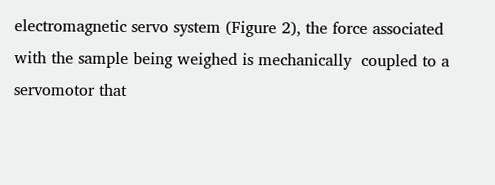electromagnetic servo system (Figure 2), the force associated with the sample being weighed is mechanically  coupled to a servomotor that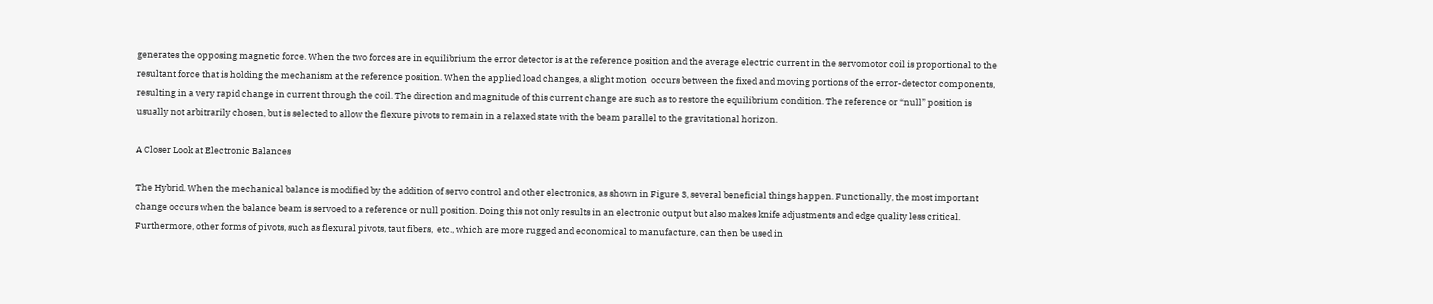generates the opposing magnetic force. When the two forces are in equilibrium the error detector is at the reference position and the average electric current in the servomotor coil is proportional to the resultant force that is holding the mechanism at the reference position. When the applied load changes, a slight motion  occurs between the fixed and moving portions of the error-detector components, resulting in a very rapid change in current through the coil. The direction and magnitude of this current change are such as to restore the equilibrium condition. The reference or “null” position is usually not arbitrarily chosen, but is selected to allow the flexure pivots to remain in a relaxed state with the beam parallel to the gravitational horizon.

A Closer Look at Electronic Balances

The Hybrid. When the mechanical balance is modified by the addition of servo control and other electronics, as shown in Figure 3, several beneficial things happen. Functionally, the most important change occurs when the balance beam is servoed to a reference or null position. Doing this not only results in an electronic output but also makes knife adjustments and edge quality less critical. Furthermore, other forms of pivots, such as flexural pivots, taut fibers,  etc., which are more rugged and economical to manufacture, can then be used in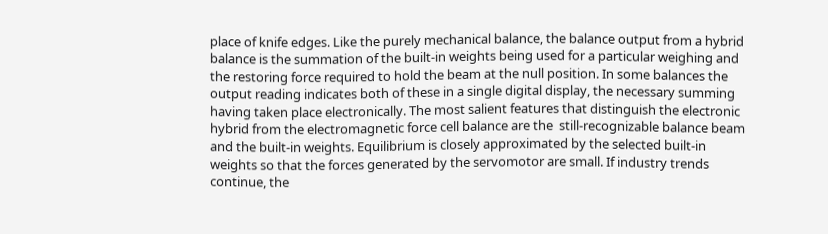place of knife edges. Like the purely mechanical balance, the balance output from a hybrid balance is the summation of the built-in weights being used for a particular weighing and the restoring force required to hold the beam at the null position. In some balances the output reading indicates both of these in a single digital display, the necessary summing having taken place electronically. The most salient features that distinguish the electronic hybrid from the electromagnetic force cell balance are the  still-recognizable balance beam and the built-in weights. Equilibrium is closely approximated by the selected built-in weights so that the forces generated by the servomotor are small. If industry trends continue, the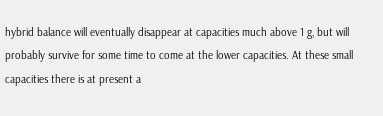hybrid balance will eventually disappear at capacities much above 1 g, but will probably survive for some time to come at the lower capacities. At these small capacities there is at present a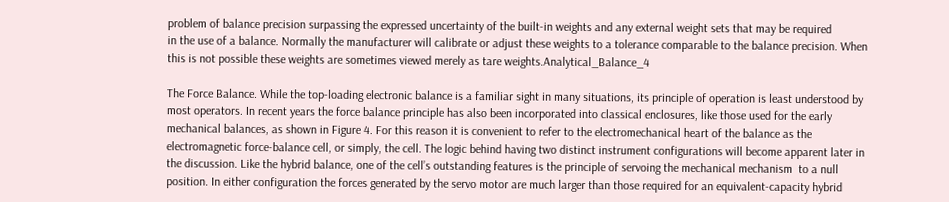problem of balance precision surpassing the expressed uncertainty of the built-in weights and any external weight sets that may be required
in the use of a balance. Normally the manufacturer will calibrate or adjust these weights to a tolerance comparable to the balance precision. When this is not possible these weights are sometimes viewed merely as tare weights.Analytical_Balance_4

The Force Balance. While the top-loading electronic balance is a familiar sight in many situations, its principle of operation is least understood by most operators. In recent years the force balance principle has also been incorporated into classical enclosures, like those used for the early mechanical balances, as shown in Figure 4. For this reason it is convenient to refer to the electromechanical heart of the balance as the electromagnetic force-balance cell, or simply, the cell. The logic behind having two distinct instrument configurations will become apparent later in the discussion. Like the hybrid balance, one of the cell’s outstanding features is the principle of servoing the mechanical mechanism  to a null position. In either configuration the forces generated by the servo motor are much larger than those required for an equivalent-capacity hybrid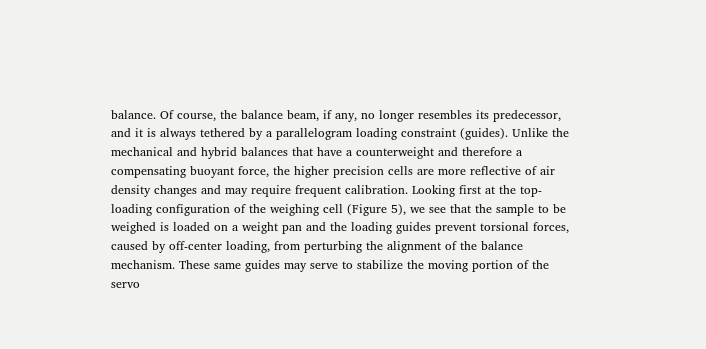balance. Of course, the balance beam, if any, no longer resembles its predecessor, and it is always tethered by a parallelogram loading constraint (guides). Unlike the mechanical and hybrid balances that have a counterweight and therefore a compensating buoyant force, the higher precision cells are more reflective of air density changes and may require frequent calibration. Looking first at the top-loading configuration of the weighing cell (Figure 5), we see that the sample to be weighed is loaded on a weight pan and the loading guides prevent torsional forces, caused by off-center loading, from perturbing the alignment of the balance mechanism. These same guides may serve to stabilize the moving portion of the servo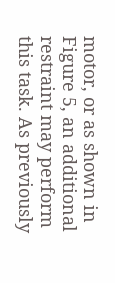motor, or as shown in Figure 5, an additional restraint may perform this task. As previously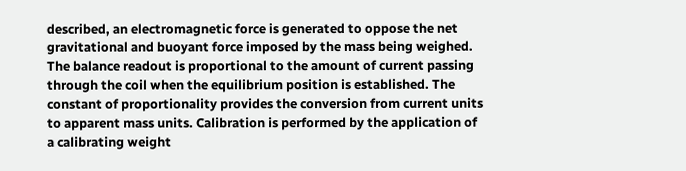described, an electromagnetic force is generated to oppose the net gravitational and buoyant force imposed by the mass being weighed. The balance readout is proportional to the amount of current passing through the coil when the equilibrium position is established. The constant of proportionality provides the conversion from current units to apparent mass units. Calibration is performed by the application of a calibrating weight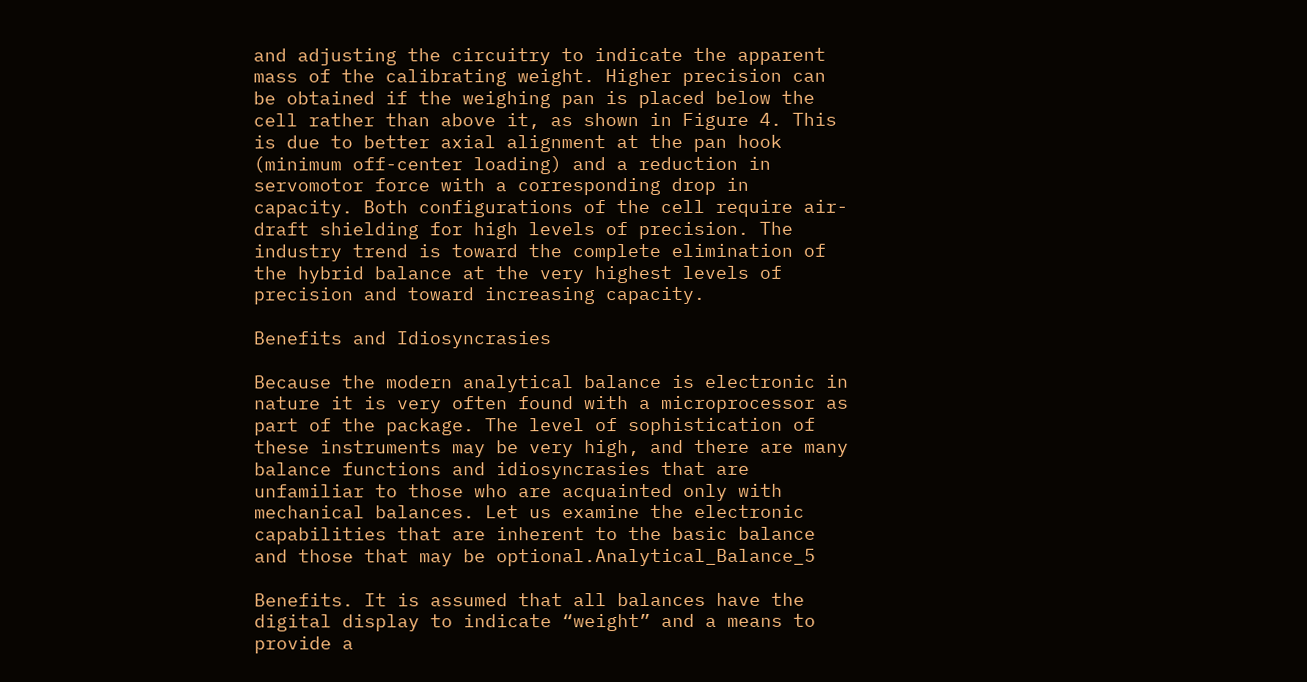and adjusting the circuitry to indicate the apparent mass of the calibrating weight. Higher precision can be obtained if the weighing pan is placed below the cell rather than above it, as shown in Figure 4. This is due to better axial alignment at the pan hook (minimum off-center loading) and a reduction in servomotor force with a corresponding drop in capacity. Both configurations of the cell require air-draft shielding for high levels of precision. The industry trend is toward the complete elimination of the hybrid balance at the very highest levels of precision and toward increasing capacity.

Benefits and Idiosyncrasies

Because the modern analytical balance is electronic in nature it is very often found with a microprocessor as part of the package. The level of sophistication of these instruments may be very high, and there are many balance functions and idiosyncrasies that are unfamiliar to those who are acquainted only with mechanical balances. Let us examine the electronic capabilities that are inherent to the basic balance and those that may be optional.Analytical_Balance_5

Benefits. It is assumed that all balances have the digital display to indicate “weight” and a means to provide a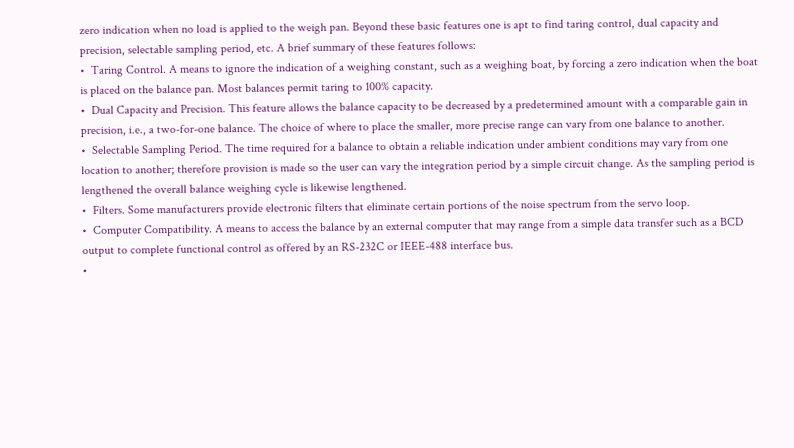zero indication when no load is applied to the weigh pan. Beyond these basic features one is apt to find taring control, dual capacity and precision, selectable sampling period, etc. A brief summary of these features follows:
•  Taring Control. A means to ignore the indication of a weighing constant, such as a weighing boat, by forcing a zero indication when the boat is placed on the balance pan. Most balances permit taring to 100% capacity.
•  Dual Capacity and Precision. This feature allows the balance capacity to be decreased by a predetermined amount with a comparable gain in precision, i.e., a two-for-one balance. The choice of where to place the smaller, more precise range can vary from one balance to another.
•  Selectable Sampling Period. The time required for a balance to obtain a reliable indication under ambient conditions may vary from one location to another; therefore provision is made so the user can vary the integration period by a simple circuit change. As the sampling period is lengthened the overall balance weighing cycle is likewise lengthened.
•  Filters. Some manufacturers provide electronic filters that eliminate certain portions of the noise spectrum from the servo loop.
•  Computer Compatibility. A means to access the balance by an external computer that may range from a simple data transfer such as a BCD output to complete functional control as offered by an RS-232C or IEEE-488 interface bus.
•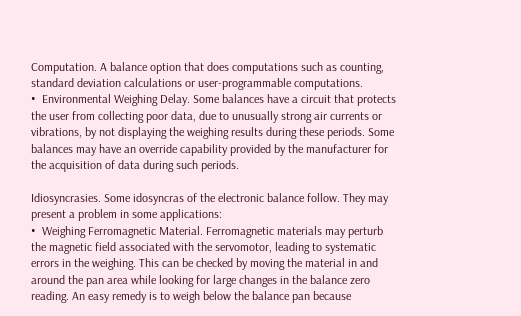Computation. A balance option that does computations such as counting, standard deviation calculations or user-programmable computations.
•  Environmental Weighing Delay. Some balances have a circuit that protects the user from collecting poor data, due to unusually strong air currents or vibrations, by not displaying the weighing results during these periods. Some balances may have an override capability provided by the manufacturer for the acquisition of data during such periods.

Idiosyncrasies. Some idosyncras of the electronic balance follow. They may present a problem in some applications:
•  Weighing Ferromagnetic Material. Ferromagnetic materials may perturb the magnetic field associated with the servomotor, leading to systematic errors in the weighing. This can be checked by moving the material in and around the pan area while looking for large changes in the balance zero reading. An easy remedy is to weigh below the balance pan because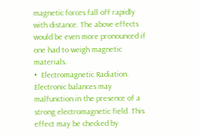magnetic forces fall off rapidly with distance. The above effects would be even more pronounced if one had to weigh magnetic materials.
•  Electromagnetic Radiation. Electronic balances may malfunction in the presence of a strong electromagnetic field. This effect may be checked by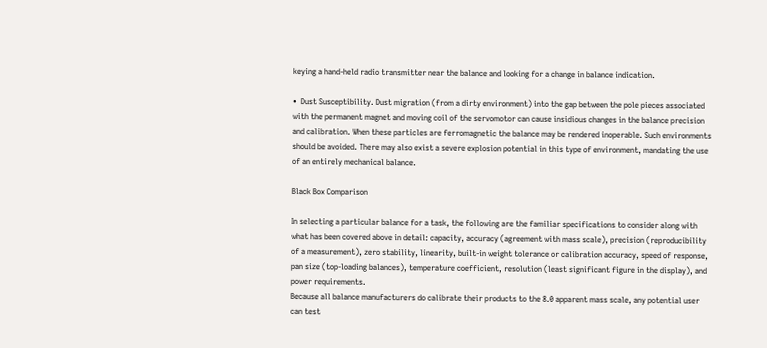keying a hand-held radio transmitter near the balance and looking for a change in balance indication.

•  Dust Susceptibility. Dust migration (from a dirty environment) into the gap between the pole pieces associated with the permanent magnet and moving coil of the servomotor can cause insidious changes in the balance precision and calibration. When these particles are ferromagnetic the balance may be rendered inoperable. Such environments should be avoided. There may also exist a severe explosion potential in this type of environment, mandating the use of an entirely mechanical balance.

Black Box Comparison

In selecting a particular balance for a task, the following are the familiar specifications to consider along with what has been covered above in detail: capacity, accuracy (agreement with mass scale), precision (reproducibility of a measurement), zero stability, linearity, built-in weight tolerance or calibration accuracy, speed of response, pan size (top-loading balances), temperature coefficient, resolution (least significant figure in the display), and power requirements.
Because all balance manufacturers do calibrate their products to the 8.0 apparent mass scale, any potential user can test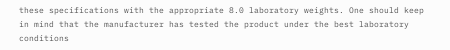these specifications with the appropriate 8.0 laboratory weights. One should keep in mind that the manufacturer has tested the product under the best laboratory conditions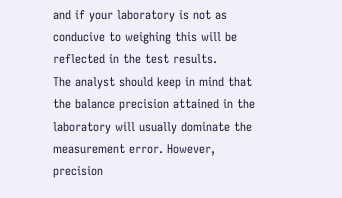and if your laboratory is not as conducive to weighing this will be reflected in the test results.
The analyst should keep in mind that the balance precision attained in the laboratory will usually dominate the measurement error. However, precision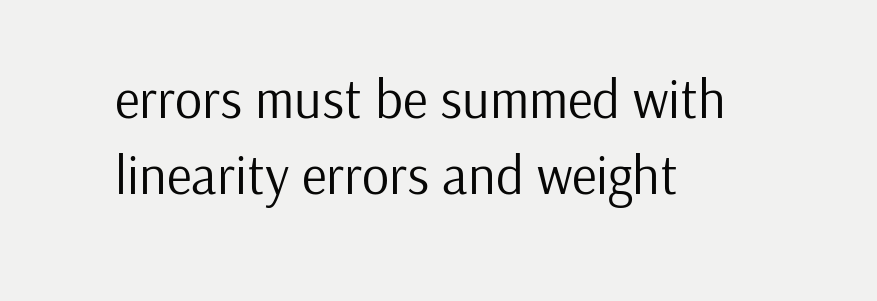errors must be summed with linearity errors and weight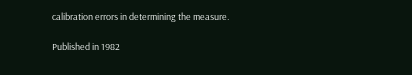calibration errors in determining the measure.

Published in 1982